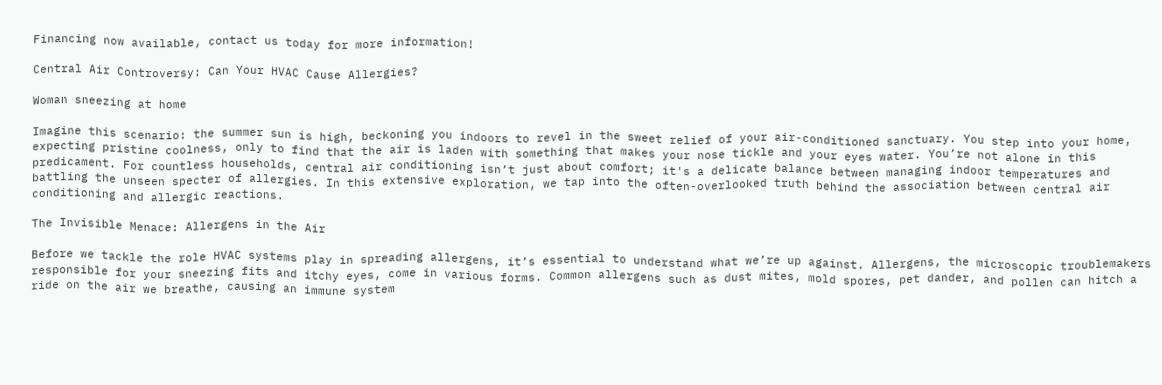Financing now available, contact us today for more information!

Central Air Controversy: Can Your HVAC Cause Allergies?

Woman sneezing at home

Imagine this scenario: the summer sun is high, beckoning you indoors to revel in the sweet relief of your air-conditioned sanctuary. You step into your home, expecting pristine coolness, only to find that the air is laden with something that makes your nose tickle and your eyes water. You’re not alone in this predicament. For countless households, central air conditioning isn’t just about comfort; it's a delicate balance between managing indoor temperatures and battling the unseen specter of allergies. In this extensive exploration, we tap into the often-overlooked truth behind the association between central air conditioning and allergic reactions.

The Invisible Menace: Allergens in the Air

Before we tackle the role HVAC systems play in spreading allergens, it’s essential to understand what we’re up against. Allergens, the microscopic troublemakers responsible for your sneezing fits and itchy eyes, come in various forms. Common allergens such as dust mites, mold spores, pet dander, and pollen can hitch a ride on the air we breathe, causing an immune system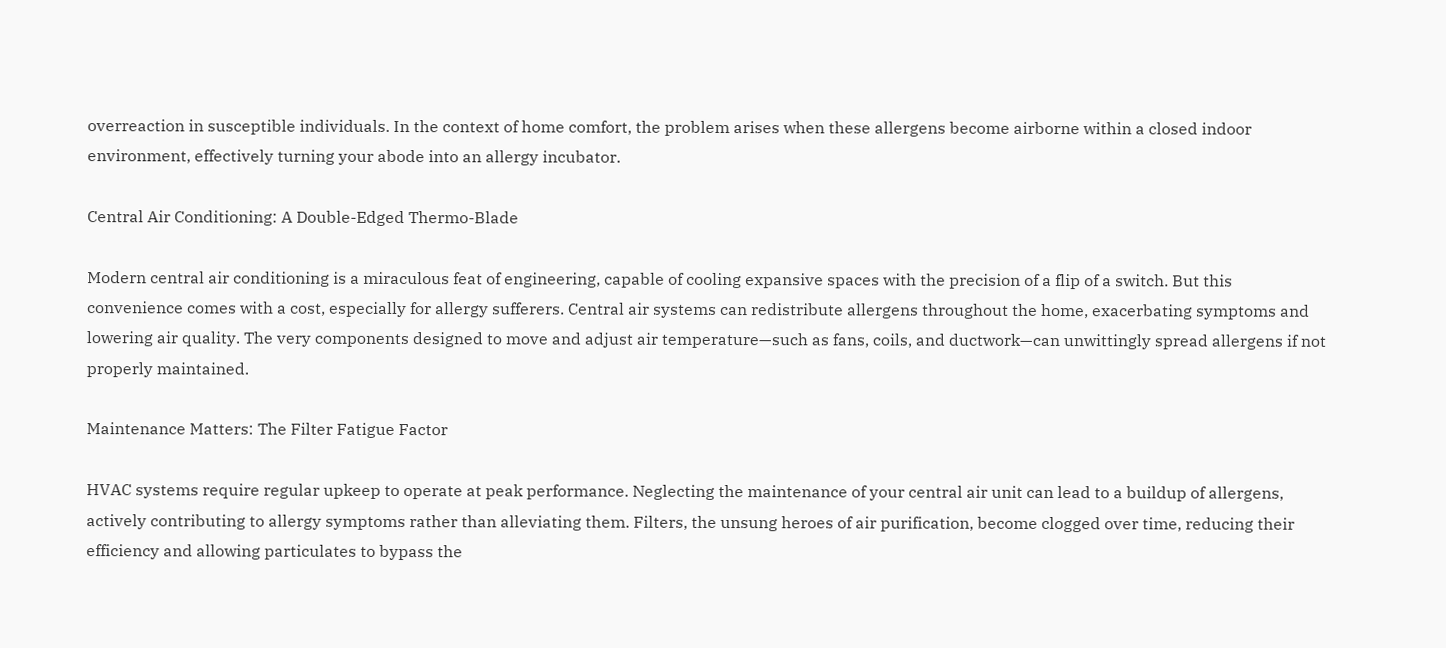overreaction in susceptible individuals. In the context of home comfort, the problem arises when these allergens become airborne within a closed indoor environment, effectively turning your abode into an allergy incubator.

Central Air Conditioning: A Double-Edged Thermo-Blade

Modern central air conditioning is a miraculous feat of engineering, capable of cooling expansive spaces with the precision of a flip of a switch. But this convenience comes with a cost, especially for allergy sufferers. Central air systems can redistribute allergens throughout the home, exacerbating symptoms and lowering air quality. The very components designed to move and adjust air temperature—such as fans, coils, and ductwork—can unwittingly spread allergens if not properly maintained.

Maintenance Matters: The Filter Fatigue Factor

HVAC systems require regular upkeep to operate at peak performance. Neglecting the maintenance of your central air unit can lead to a buildup of allergens, actively contributing to allergy symptoms rather than alleviating them. Filters, the unsung heroes of air purification, become clogged over time, reducing their efficiency and allowing particulates to bypass the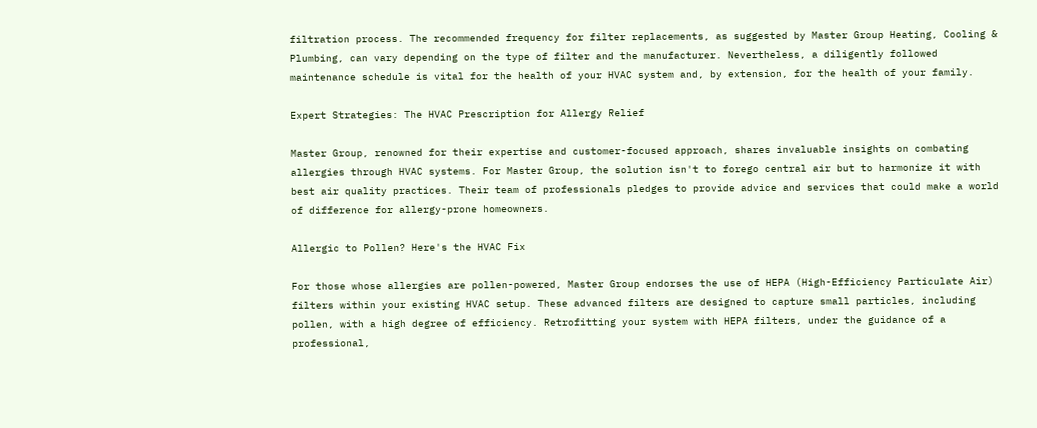filtration process. The recommended frequency for filter replacements, as suggested by Master Group Heating, Cooling & Plumbing, can vary depending on the type of filter and the manufacturer. Nevertheless, a diligently followed maintenance schedule is vital for the health of your HVAC system and, by extension, for the health of your family.

Expert Strategies: The HVAC Prescription for Allergy Relief

Master Group, renowned for their expertise and customer-focused approach, shares invaluable insights on combating allergies through HVAC systems. For Master Group, the solution isn't to forego central air but to harmonize it with best air quality practices. Their team of professionals pledges to provide advice and services that could make a world of difference for allergy-prone homeowners.

Allergic to Pollen? Here's the HVAC Fix

For those whose allergies are pollen-powered, Master Group endorses the use of HEPA (High-Efficiency Particulate Air) filters within your existing HVAC setup. These advanced filters are designed to capture small particles, including pollen, with a high degree of efficiency. Retrofitting your system with HEPA filters, under the guidance of a professional,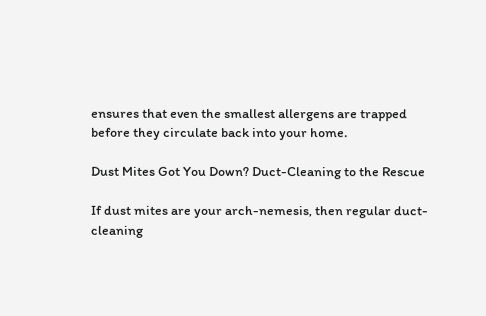ensures that even the smallest allergens are trapped before they circulate back into your home.

Dust Mites Got You Down? Duct-Cleaning to the Rescue

If dust mites are your arch-nemesis, then regular duct-cleaning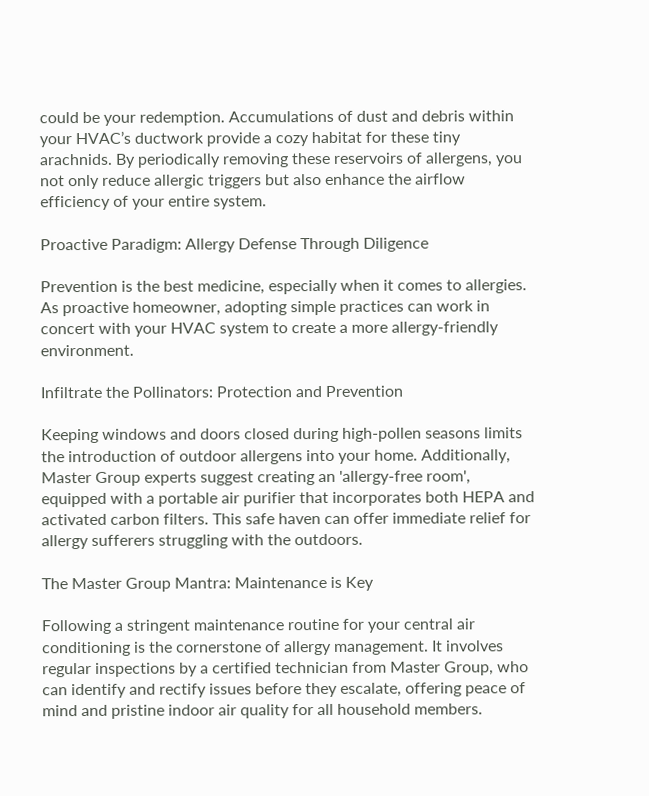could be your redemption. Accumulations of dust and debris within your HVAC’s ductwork provide a cozy habitat for these tiny arachnids. By periodically removing these reservoirs of allergens, you not only reduce allergic triggers but also enhance the airflow efficiency of your entire system.

Proactive Paradigm: Allergy Defense Through Diligence

Prevention is the best medicine, especially when it comes to allergies. As proactive homeowner, adopting simple practices can work in concert with your HVAC system to create a more allergy-friendly environment.

Infiltrate the Pollinators: Protection and Prevention

Keeping windows and doors closed during high-pollen seasons limits the introduction of outdoor allergens into your home. Additionally, Master Group experts suggest creating an 'allergy-free room', equipped with a portable air purifier that incorporates both HEPA and activated carbon filters. This safe haven can offer immediate relief for allergy sufferers struggling with the outdoors.

The Master Group Mantra: Maintenance is Key

Following a stringent maintenance routine for your central air conditioning is the cornerstone of allergy management. It involves regular inspections by a certified technician from Master Group, who can identify and rectify issues before they escalate, offering peace of mind and pristine indoor air quality for all household members.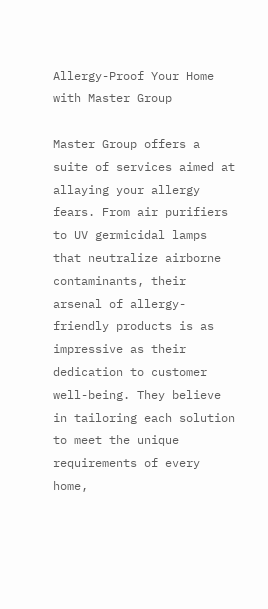Allergy-Proof Your Home with Master Group

Master Group offers a suite of services aimed at allaying your allergy fears. From air purifiers to UV germicidal lamps that neutralize airborne contaminants, their arsenal of allergy-friendly products is as impressive as their dedication to customer well-being. They believe in tailoring each solution to meet the unique requirements of every home,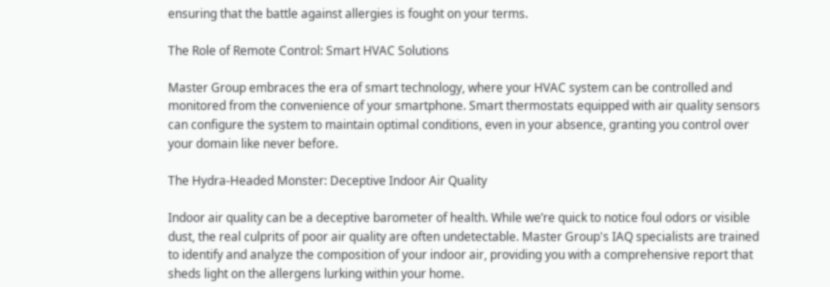ensuring that the battle against allergies is fought on your terms.

The Role of Remote Control: Smart HVAC Solutions

Master Group embraces the era of smart technology, where your HVAC system can be controlled and monitored from the convenience of your smartphone. Smart thermostats equipped with air quality sensors can configure the system to maintain optimal conditions, even in your absence, granting you control over your domain like never before.

The Hydra-Headed Monster: Deceptive Indoor Air Quality

Indoor air quality can be a deceptive barometer of health. While we’re quick to notice foul odors or visible dust, the real culprits of poor air quality are often undetectable. Master Group's IAQ specialists are trained to identify and analyze the composition of your indoor air, providing you with a comprehensive report that sheds light on the allergens lurking within your home.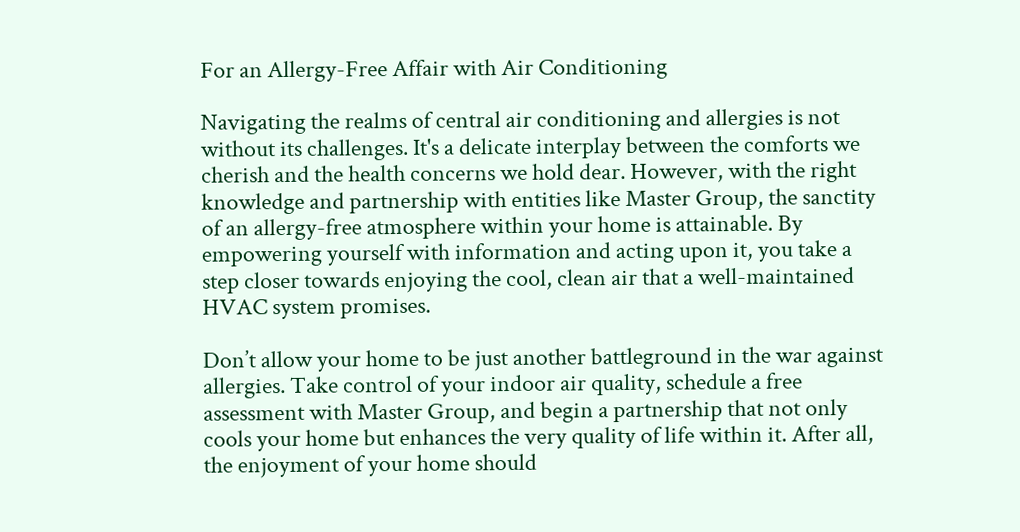For an Allergy-Free Affair with Air Conditioning

Navigating the realms of central air conditioning and allergies is not without its challenges. It's a delicate interplay between the comforts we cherish and the health concerns we hold dear. However, with the right knowledge and partnership with entities like Master Group, the sanctity of an allergy-free atmosphere within your home is attainable. By empowering yourself with information and acting upon it, you take a step closer towards enjoying the cool, clean air that a well-maintained HVAC system promises.

Don’t allow your home to be just another battleground in the war against allergies. Take control of your indoor air quality, schedule a free assessment with Master Group, and begin a partnership that not only cools your home but enhances the very quality of life within it. After all, the enjoyment of your home should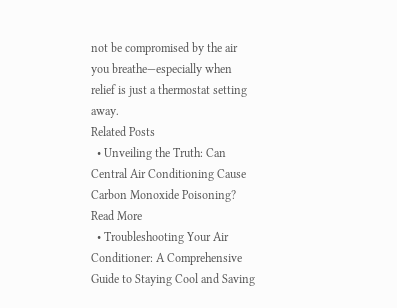not be compromised by the air you breathe—especially when relief is just a thermostat setting away.
Related Posts
  • Unveiling the Truth: Can Central Air Conditioning Cause Carbon Monoxide Poisoning? Read More
  • Troubleshooting Your Air Conditioner: A Comprehensive Guide to Staying Cool and Saving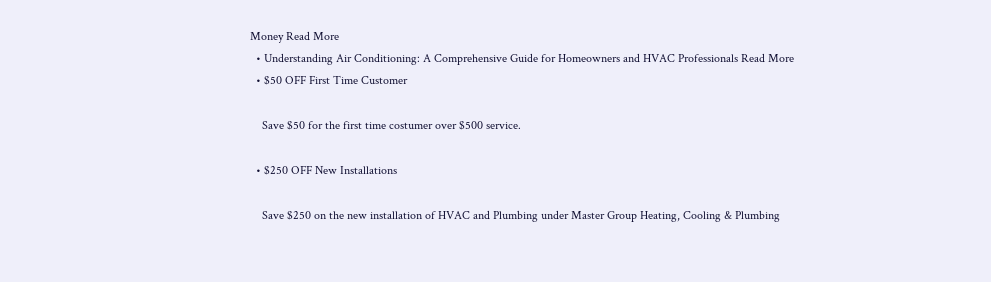Money Read More
  • Understanding Air Conditioning: A Comprehensive Guide for Homeowners and HVAC Professionals Read More
  • $50 OFF First Time Customer

    Save $50 for the first time costumer over $500 service.

  • $250 OFF New Installations

    Save $250 on the new installation of HVAC and Plumbing under Master Group Heating, Cooling & Plumbing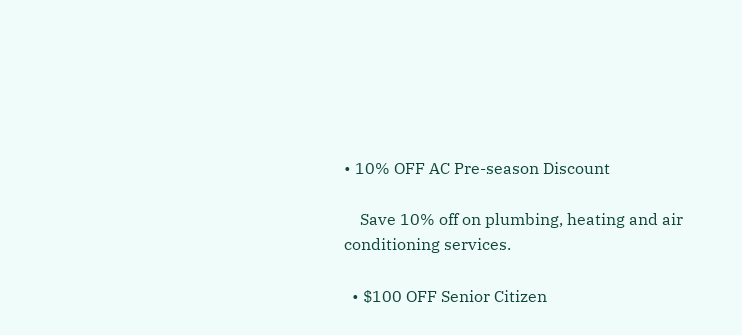• 10% OFF AC Pre-season Discount

    Save 10% off on plumbing, heating and air conditioning services.

  • $100 OFF Senior Citizen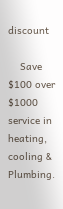discount

    Save $100 over $1000 service in heating, cooling & Plumbing.